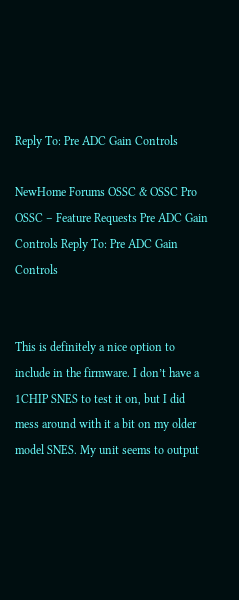Reply To: Pre ADC Gain Controls

NewHome Forums OSSC & OSSC Pro OSSC – Feature Requests Pre ADC Gain Controls Reply To: Pre ADC Gain Controls


This is definitely a nice option to include in the firmware. I don’t have a 1CHIP SNES to test it on, but I did mess around with it a bit on my older model SNES. My unit seems to output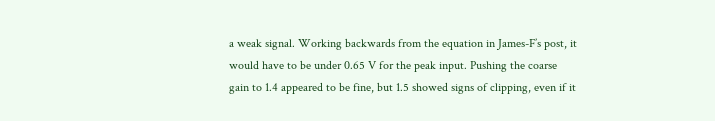a weak signal. Working backwards from the equation in James-F’s post, it would have to be under 0.65 V for the peak input. Pushing the coarse gain to 1.4 appeared to be fine, but 1.5 showed signs of clipping, even if it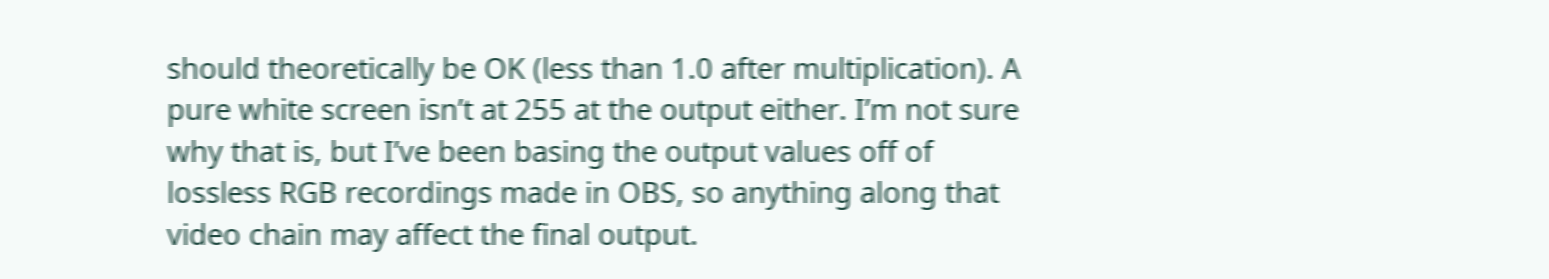should theoretically be OK (less than 1.0 after multiplication). A pure white screen isn’t at 255 at the output either. I’m not sure why that is, but I’ve been basing the output values off of lossless RGB recordings made in OBS, so anything along that video chain may affect the final output.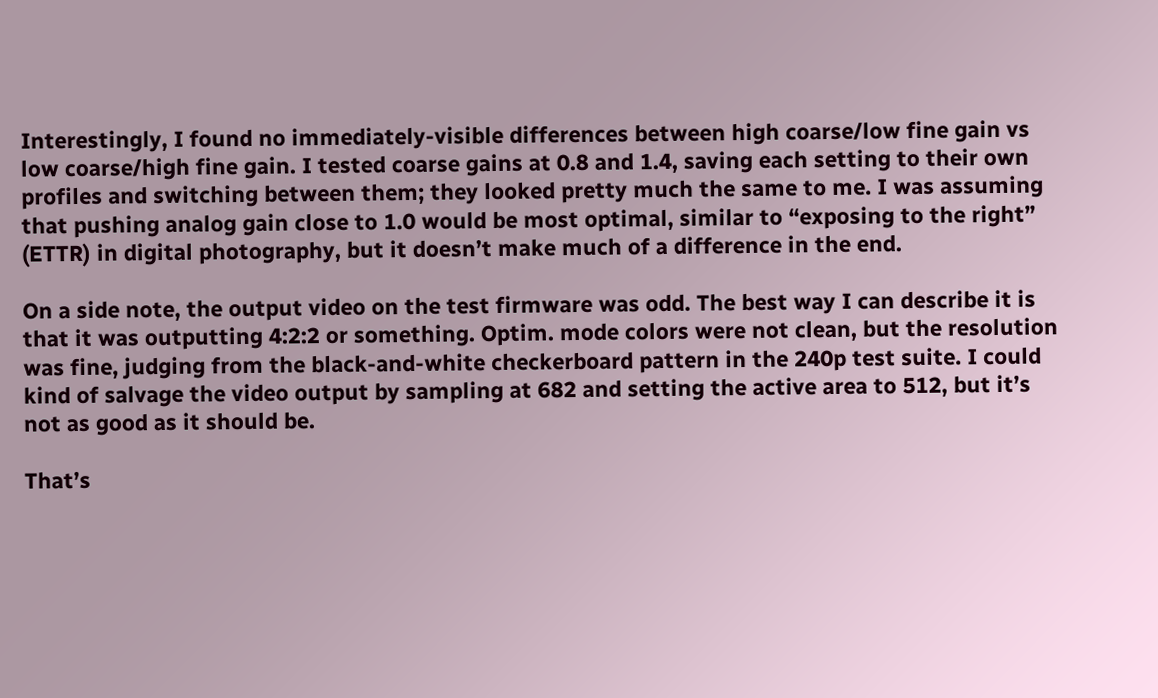Interestingly, I found no immediately-visible differences between high coarse/low fine gain vs low coarse/high fine gain. I tested coarse gains at 0.8 and 1.4, saving each setting to their own profiles and switching between them; they looked pretty much the same to me. I was assuming that pushing analog gain close to 1.0 would be most optimal, similar to “exposing to the right” (ETTR) in digital photography, but it doesn’t make much of a difference in the end.

On a side note, the output video on the test firmware was odd. The best way I can describe it is that it was outputting 4:2:2 or something. Optim. mode colors were not clean, but the resolution was fine, judging from the black-and-white checkerboard pattern in the 240p test suite. I could kind of salvage the video output by sampling at 682 and setting the active area to 512, but it’s not as good as it should be.

That’s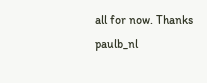all for now. Thanks paulb_nl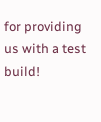for providing us with a test build!